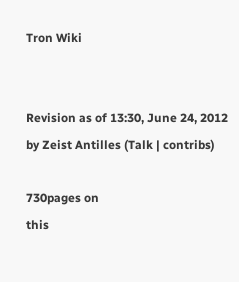Tron Wiki


Revision as of 13:30, June 24, 2012 by Zeist Antilles (Talk | contribs)

730pages on
this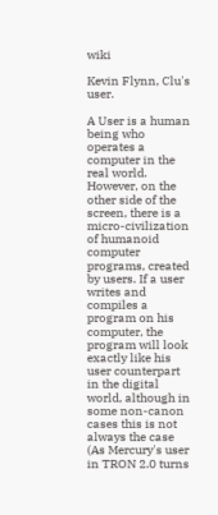wiki

Kevin Flynn, Clu's user.

A User is a human being who operates a computer in the real world. However, on the other side of the screen, there is a micro-civilization of humanoid computer programs, created by users. If a user writes and compiles a program on his computer, the program will look exactly like his user counterpart in the digital world, although in some non-canon cases this is not always the case (As Mercury's user in TRON 2.0 turns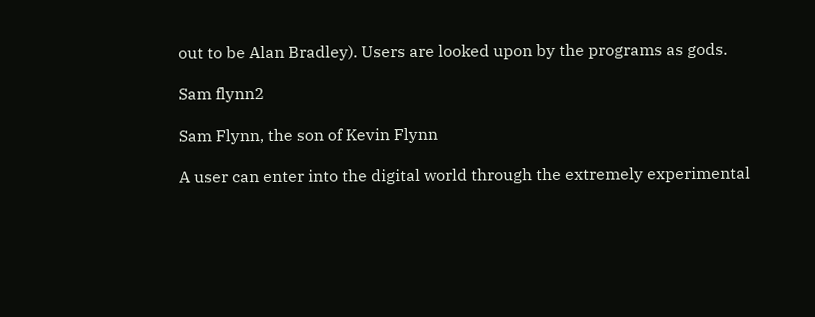out to be Alan Bradley). Users are looked upon by the programs as gods.

Sam flynn2

Sam Flynn, the son of Kevin Flynn

A user can enter into the digital world through the extremely experimental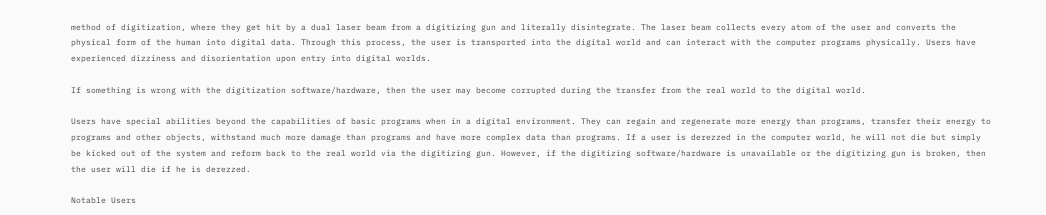method of digitization, where they get hit by a dual laser beam from a digitizing gun and literally disintegrate. The laser beam collects every atom of the user and converts the physical form of the human into digital data. Through this process, the user is transported into the digital world and can interact with the computer programs physically. Users have experienced dizziness and disorientation upon entry into digital worlds.

If something is wrong with the digitization software/hardware, then the user may become corrupted during the transfer from the real world to the digital world.

Users have special abilities beyond the capabilities of basic programs when in a digital environment. They can regain and regenerate more energy than programs, transfer their energy to programs and other objects, withstand much more damage than programs and have more complex data than programs. If a user is derezzed in the computer world, he will not die but simply be kicked out of the system and reform back to the real world via the digitizing gun. However, if the digitizing software/hardware is unavailable or the digitizing gun is broken, then the user will die if he is derezzed.

Notable Users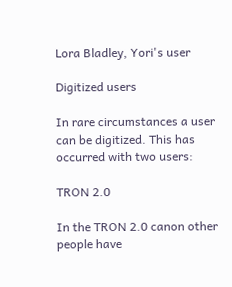Lora Bladley, Yori's user

Digitized users

In rare circumstances a user can be digitized. This has occurred with two users:

TRON 2.0

In the TRON 2.0 canon other people have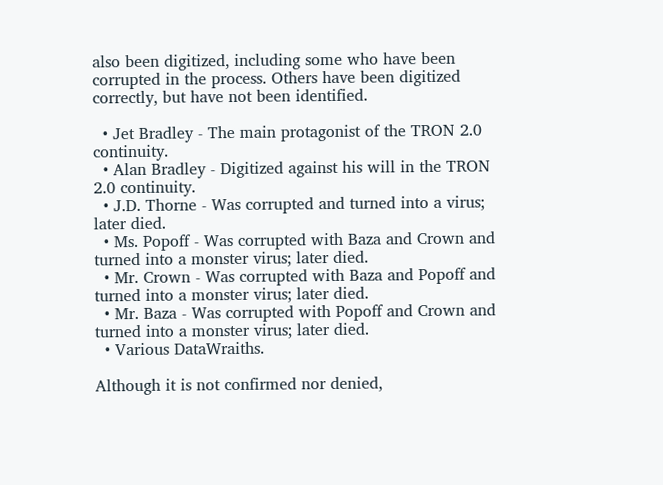also been digitized, including some who have been corrupted in the process. Others have been digitized correctly, but have not been identified.

  • Jet Bradley - The main protagonist of the TRON 2.0 continuity.
  • Alan Bradley - Digitized against his will in the TRON 2.0 continuity.
  • J.D. Thorne - Was corrupted and turned into a virus; later died.
  • Ms. Popoff - Was corrupted with Baza and Crown and turned into a monster virus; later died.
  • Mr. Crown - Was corrupted with Baza and Popoff and turned into a monster virus; later died.
  • Mr. Baza - Was corrupted with Popoff and Crown and turned into a monster virus; later died.
  • Various DataWraiths.

Although it is not confirmed nor denied,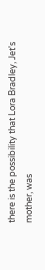there is the possibility that Lora Bradley, Jet's mother, was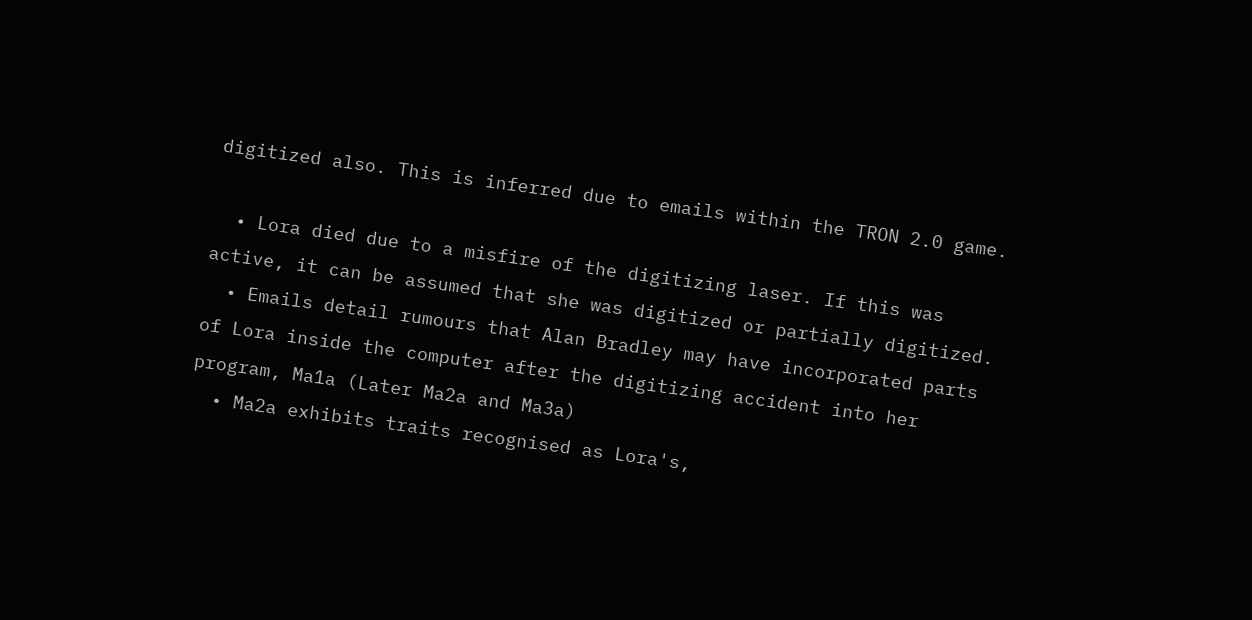digitized also. This is inferred due to emails within the TRON 2.0 game.

  • Lora died due to a misfire of the digitizing laser. If this was active, it can be assumed that she was digitized or partially digitized.
  • Emails detail rumours that Alan Bradley may have incorporated parts of Lora inside the computer after the digitizing accident into her program, Ma1a (Later Ma2a and Ma3a)
  • Ma2a exhibits traits recognised as Lora's,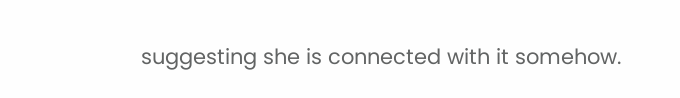suggesting she is connected with it somehow.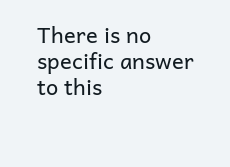There is no specific answer to this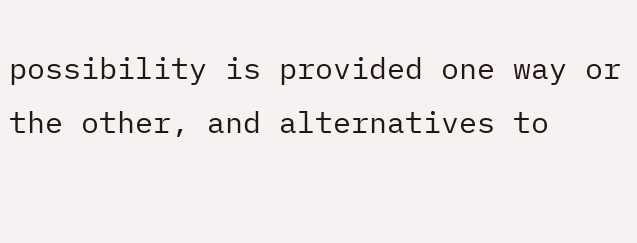possibility is provided one way or the other, and alternatives to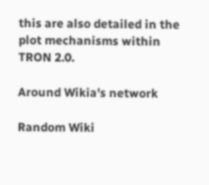this are also detailed in the plot mechanisms within TRON 2.0.

Around Wikia's network

Random Wiki